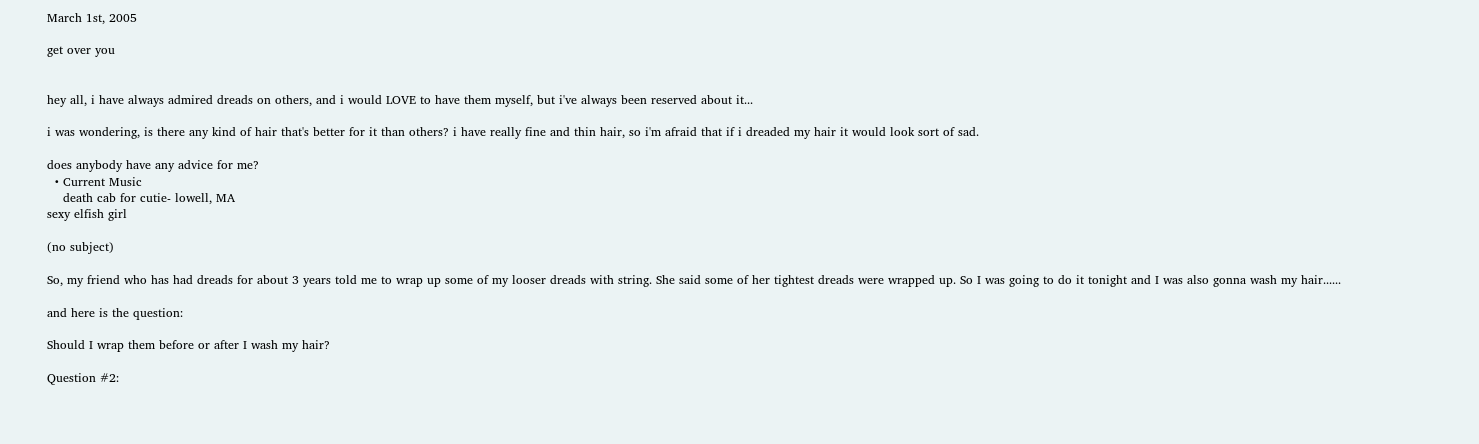March 1st, 2005

get over you


hey all, i have always admired dreads on others, and i would LOVE to have them myself, but i've always been reserved about it...

i was wondering, is there any kind of hair that's better for it than others? i have really fine and thin hair, so i'm afraid that if i dreaded my hair it would look sort of sad.

does anybody have any advice for me?
  • Current Music
    death cab for cutie- lowell, MA
sexy elfish girl

(no subject)

So, my friend who has had dreads for about 3 years told me to wrap up some of my looser dreads with string. She said some of her tightest dreads were wrapped up. So I was going to do it tonight and I was also gonna wash my hair......

and here is the question:

Should I wrap them before or after I wash my hair?

Question #2: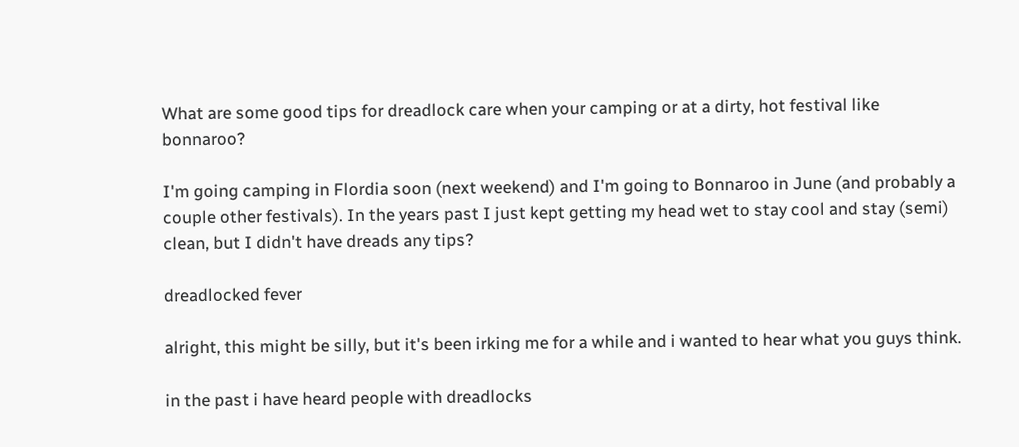What are some good tips for dreadlock care when your camping or at a dirty, hot festival like bonnaroo?

I'm going camping in Flordia soon (next weekend) and I'm going to Bonnaroo in June (and probably a couple other festivals). In the years past I just kept getting my head wet to stay cool and stay (semi) clean, but I didn't have dreads any tips?

dreadlocked fever

alright, this might be silly, but it's been irking me for a while and i wanted to hear what you guys think.

in the past i have heard people with dreadlocks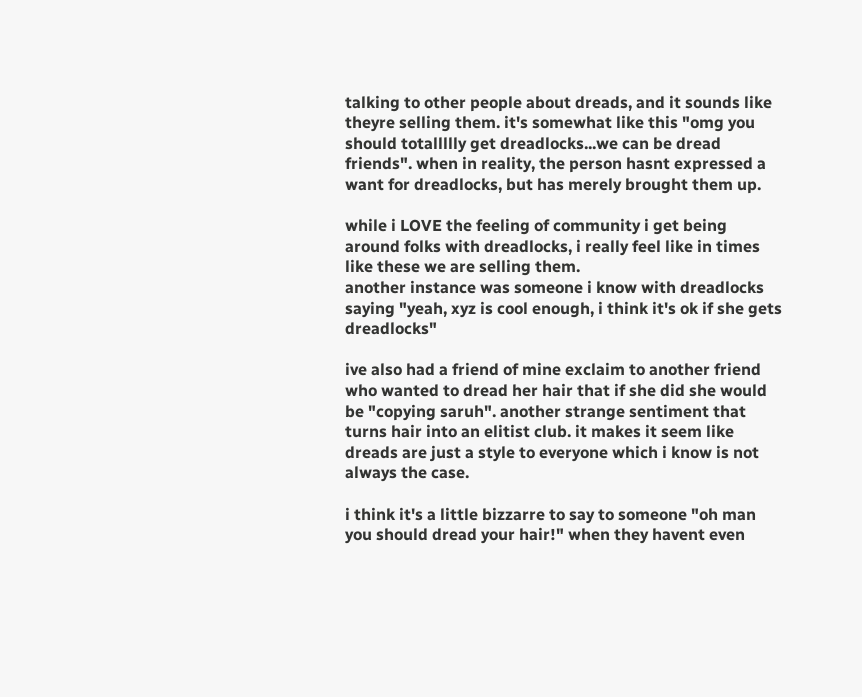talking to other people about dreads, and it sounds like theyre selling them. it's somewhat like this "omg you should totallllly get dreadlocks...we can be dread friends". when in reality, the person hasnt expressed a want for dreadlocks, but has merely brought them up.

while i LOVE the feeling of community i get being around folks with dreadlocks, i really feel like in times like these we are selling them.
another instance was someone i know with dreadlocks saying "yeah, xyz is cool enough, i think it's ok if she gets dreadlocks"

ive also had a friend of mine exclaim to another friend who wanted to dread her hair that if she did she would be "copying saruh". another strange sentiment that turns hair into an elitist club. it makes it seem like dreads are just a style to everyone which i know is not always the case.

i think it's a little bizzarre to say to someone "oh man you should dread your hair!" when they havent even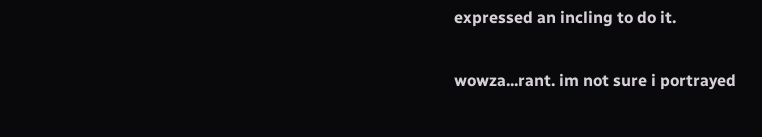expressed an incling to do it.

wowza...rant. im not sure i portrayed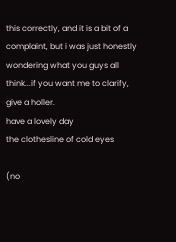this correctly, and it is a bit of a complaint, but i was just honestly wondering what you guys all think...if you want me to clarify, give a holler.
have a lovely day
the clothesline of cold eyes

(no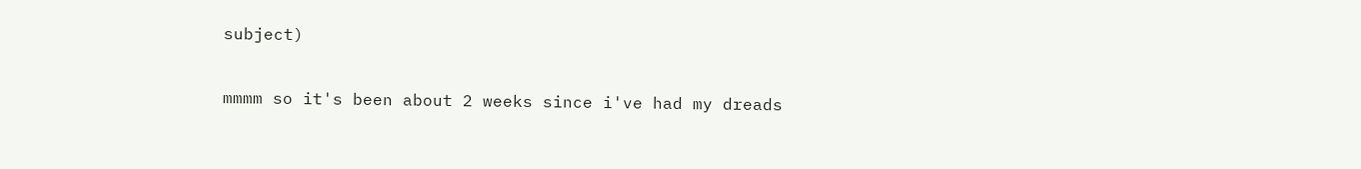subject)

mmmm so it's been about 2 weeks since i've had my dreads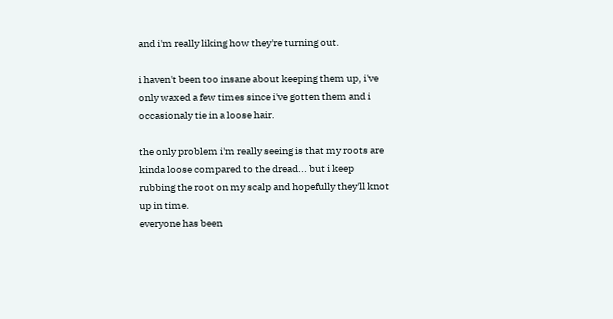and i'm really liking how they're turning out.

i haven't been too insane about keeping them up, i've only waxed a few times since i've gotten them and i occasionaly tie in a loose hair.

the only problem i'm really seeing is that my roots are kinda loose compared to the dread... but i keep rubbing the root on my scalp and hopefully they'll knot up in time.
everyone has been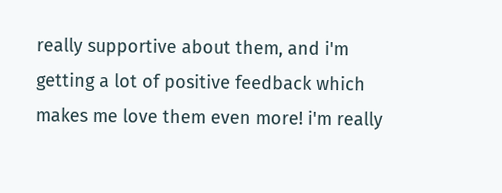really supportive about them, and i'm getting a lot of positive feedback which makes me love them even more! i'm really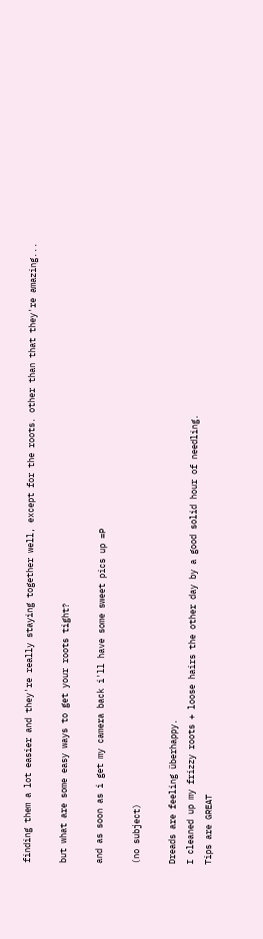finding them a lot easier and they're really staying together well, except for the roots. other than that they're amazing...

but what are some easy ways to get your roots tight?

and as soon as i get my camera back i'll have some sweet pics up =P

(no subject)

Dreads are feeling überhappy.
I cleaned up my frizzy roots + loose hairs the other day by a good solid hour of needling.
Tips are GREAT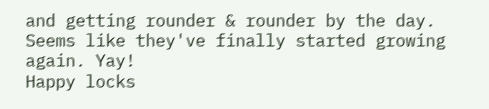and getting rounder & rounder by the day.
Seems like they've finally started growing again. Yay!
Happy locks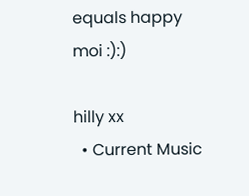equals happy moi :):)

hilly xx
  • Current Music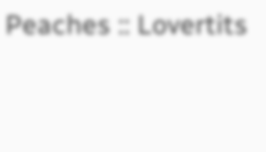Peaches :: Lovertits